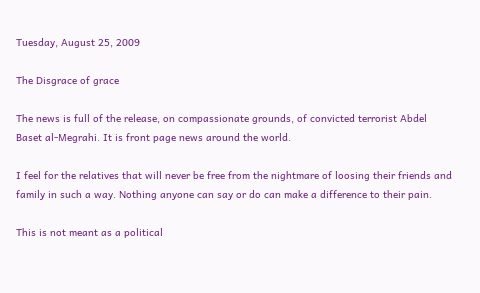Tuesday, August 25, 2009

The Disgrace of grace

The news is full of the release, on compassionate grounds, of convicted terrorist Abdel Baset al-Megrahi. It is front page news around the world.

I feel for the relatives that will never be free from the nightmare of loosing their friends and family in such a way. Nothing anyone can say or do can make a difference to their pain.

This is not meant as a political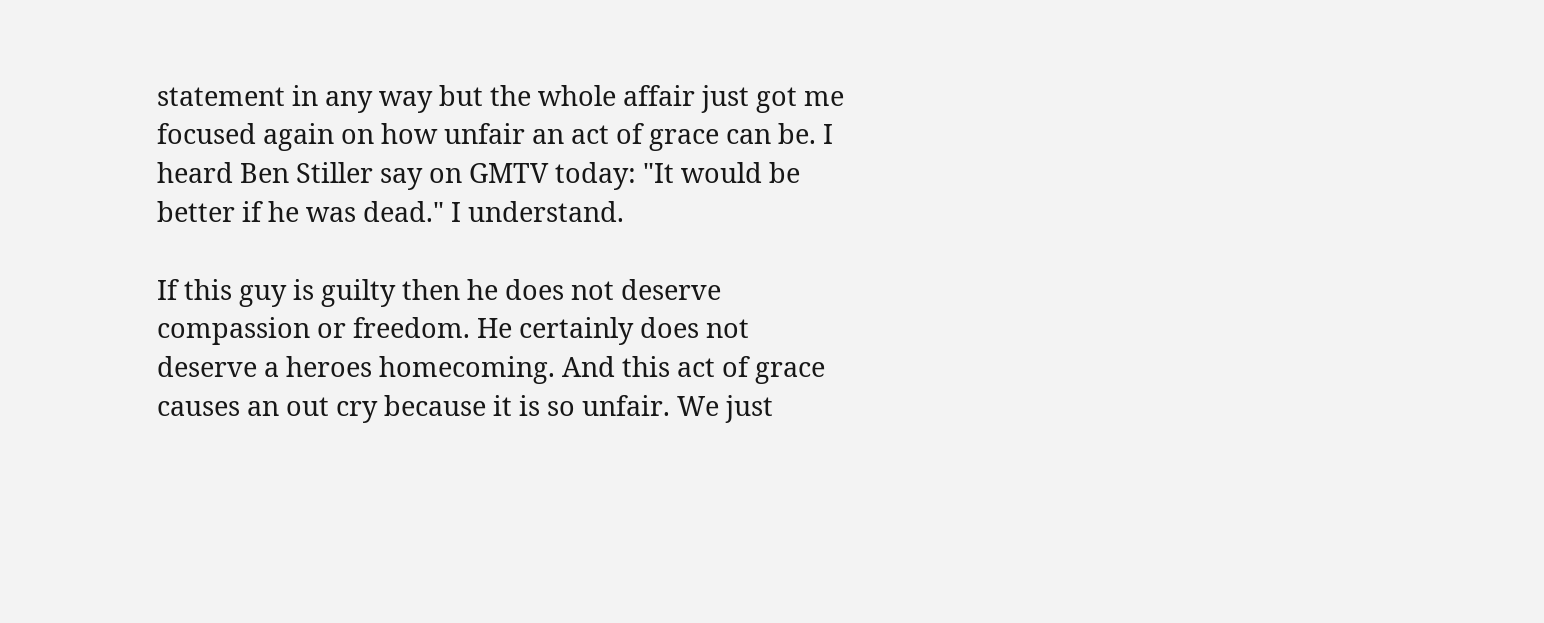statement in any way but the whole affair just got me focused again on how unfair an act of grace can be. I heard Ben Stiller say on GMTV today: "It would be better if he was dead." I understand.

If this guy is guilty then he does not deserve compassion or freedom. He certainly does not deserve a heroes homecoming. And this act of grace causes an out cry because it is so unfair. We just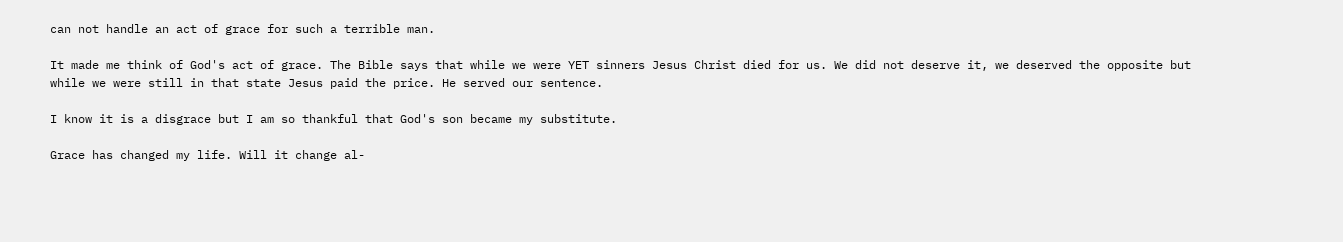can not handle an act of grace for such a terrible man.

It made me think of God's act of grace. The Bible says that while we were YET sinners Jesus Christ died for us. We did not deserve it, we deserved the opposite but while we were still in that state Jesus paid the price. He served our sentence.

I know it is a disgrace but I am so thankful that God's son became my substitute.

Grace has changed my life. Will it change al-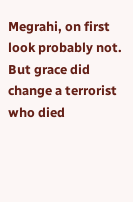Megrahi, on first look probably not. But grace did change a terrorist who died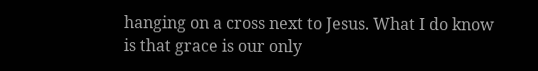hanging on a cross next to Jesus. What I do know is that grace is our only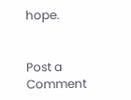hope.


Post a Comment